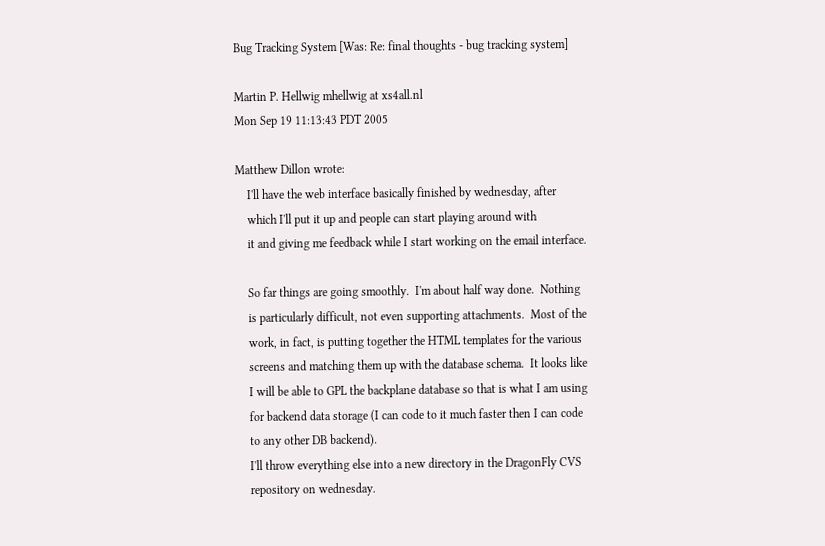Bug Tracking System [Was: Re: final thoughts - bug tracking system]

Martin P. Hellwig mhellwig at xs4all.nl
Mon Sep 19 11:13:43 PDT 2005

Matthew Dillon wrote:
    I'll have the web interface basically finished by wednesday, after
    which I'll put it up and people can start playing around with
    it and giving me feedback while I start working on the email interface.

    So far things are going smoothly.  I'm about half way done.  Nothing
    is particularly difficult, not even supporting attachments.  Most of the
    work, in fact, is putting together the HTML templates for the various
    screens and matching them up with the database schema.  It looks like
    I will be able to GPL the backplane database so that is what I am using
    for backend data storage (I can code to it much faster then I can code
    to any other DB backend).
    I'll throw everything else into a new directory in the DragonFly CVS
    repository on wednesday.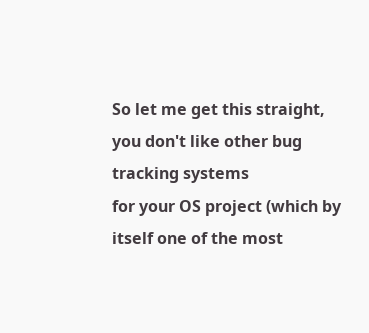So let me get this straight, you don't like other bug tracking systems
for your OS project (which by itself one of the most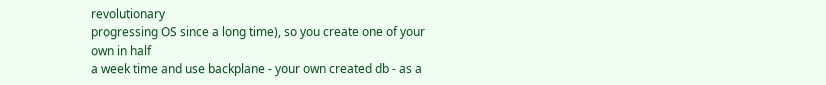revolutionary
progressing OS since a long time), so you create one of your own in half
a week time and use backplane - your own created db - as a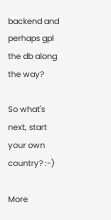backend and
perhaps gpl the db along the way?

So what's next, start your own country? :-)

More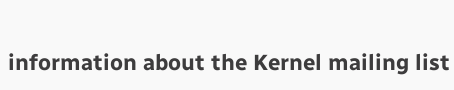information about the Kernel mailing list